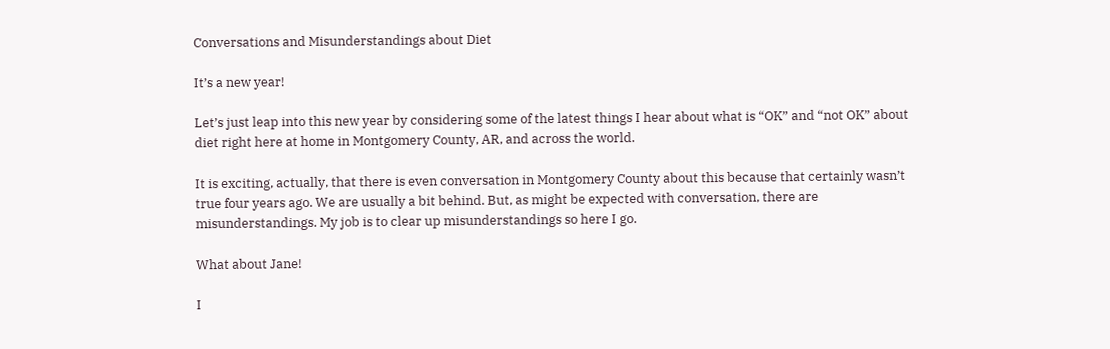Conversations and Misunderstandings about Diet

It’s a new year!

Let’s just leap into this new year by considering some of the latest things I hear about what is “OK” and “not OK” about diet right here at home in Montgomery County, AR, and across the world.

It is exciting, actually, that there is even conversation in Montgomery County about this because that certainly wasn’t true four years ago. We are usually a bit behind. But, as might be expected with conversation, there are misunderstandings. My job is to clear up misunderstandings so here I go.

What about Jane!

I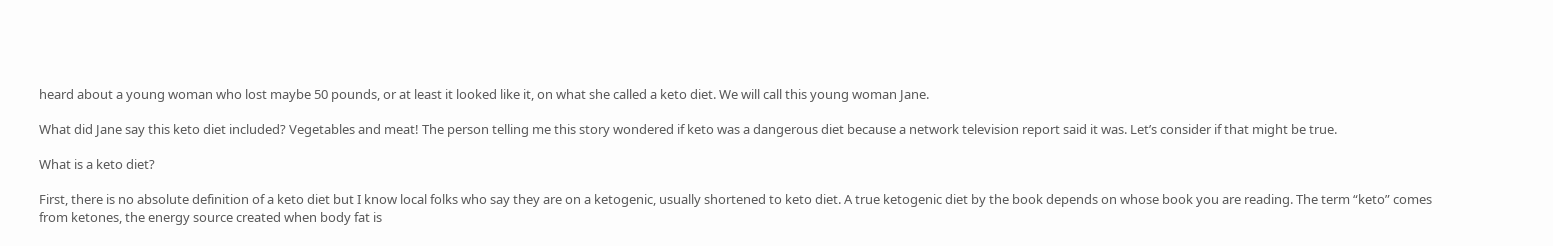heard about a young woman who lost maybe 50 pounds, or at least it looked like it, on what she called a keto diet. We will call this young woman Jane.

What did Jane say this keto diet included? Vegetables and meat! The person telling me this story wondered if keto was a dangerous diet because a network television report said it was. Let’s consider if that might be true.

What is a keto diet?

First, there is no absolute definition of a keto diet but I know local folks who say they are on a ketogenic, usually shortened to keto diet. A true ketogenic diet by the book depends on whose book you are reading. The term “keto” comes from ketones, the energy source created when body fat is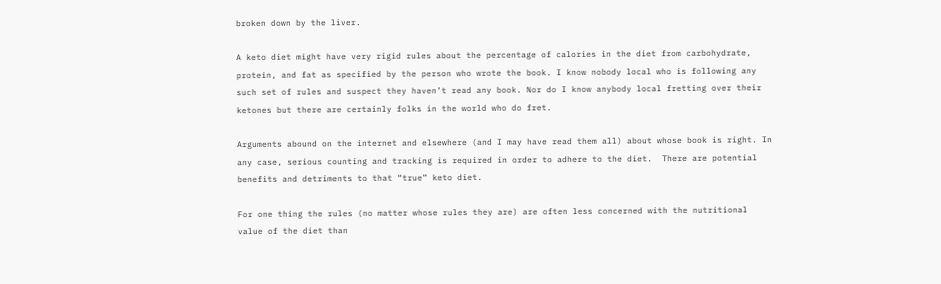broken down by the liver.

A keto diet might have very rigid rules about the percentage of calories in the diet from carbohydrate, protein, and fat as specified by the person who wrote the book. I know nobody local who is following any such set of rules and suspect they haven’t read any book. Nor do I know anybody local fretting over their ketones but there are certainly folks in the world who do fret.

Arguments abound on the internet and elsewhere (and I may have read them all) about whose book is right. In any case, serious counting and tracking is required in order to adhere to the diet.  There are potential benefits and detriments to that “true” keto diet.

For one thing the rules (no matter whose rules they are) are often less concerned with the nutritional value of the diet than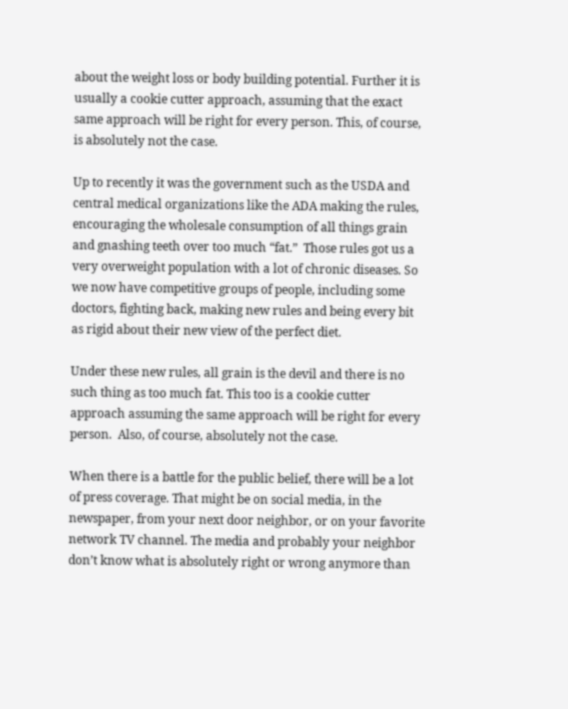about the weight loss or body building potential. Further it is usually a cookie cutter approach, assuming that the exact same approach will be right for every person. This, of course, is absolutely not the case.

Up to recently it was the government such as the USDA and central medical organizations like the ADA making the rules, encouraging the wholesale consumption of all things grain and gnashing teeth over too much “fat.”  Those rules got us a very overweight population with a lot of chronic diseases. So we now have competitive groups of people, including some doctors, fighting back, making new rules and being every bit as rigid about their new view of the perfect diet.

Under these new rules, all grain is the devil and there is no such thing as too much fat. This too is a cookie cutter approach assuming the same approach will be right for every person.  Also, of course, absolutely not the case.

When there is a battle for the public belief, there will be a lot of press coverage. That might be on social media, in the newspaper, from your next door neighbor, or on your favorite network TV channel. The media and probably your neighbor don’t know what is absolutely right or wrong anymore than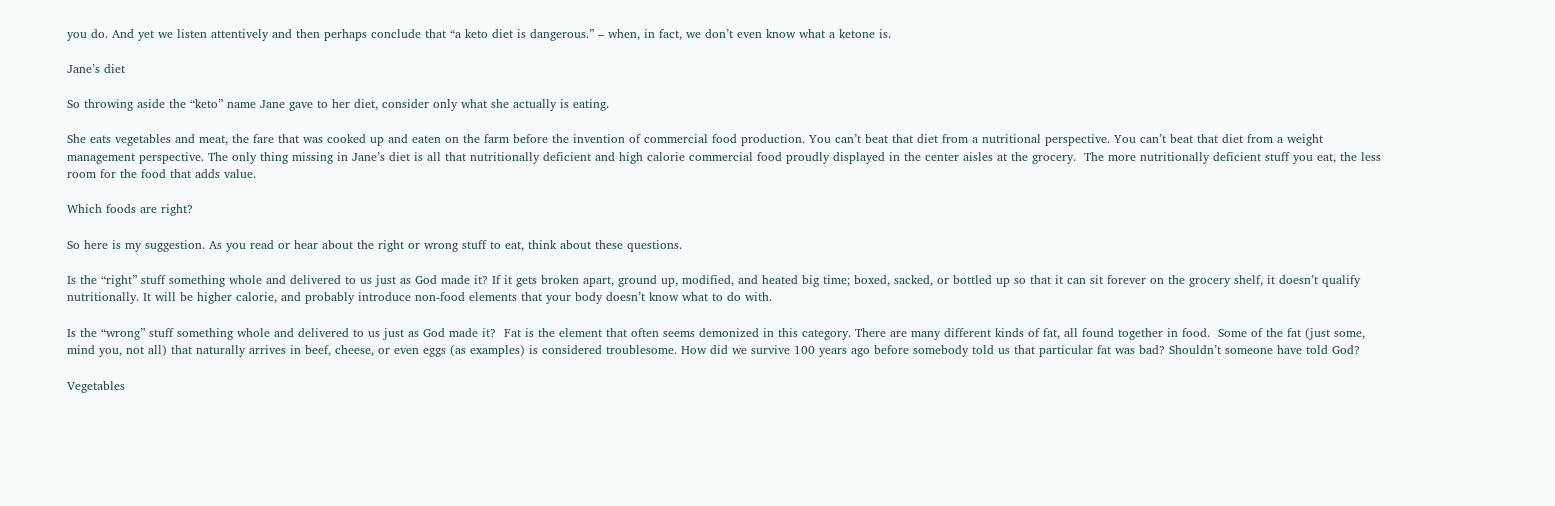you do. And yet we listen attentively and then perhaps conclude that “a keto diet is dangerous.” – when, in fact, we don’t even know what a ketone is.

Jane’s diet

So throwing aside the “keto” name Jane gave to her diet, consider only what she actually is eating.

She eats vegetables and meat, the fare that was cooked up and eaten on the farm before the invention of commercial food production. You can’t beat that diet from a nutritional perspective. You can’t beat that diet from a weight management perspective. The only thing missing in Jane’s diet is all that nutritionally deficient and high calorie commercial food proudly displayed in the center aisles at the grocery.  The more nutritionally deficient stuff you eat, the less room for the food that adds value.

Which foods are right?

So here is my suggestion. As you read or hear about the right or wrong stuff to eat, think about these questions.

Is the “right” stuff something whole and delivered to us just as God made it? If it gets broken apart, ground up, modified, and heated big time; boxed, sacked, or bottled up so that it can sit forever on the grocery shelf, it doesn’t qualify nutritionally. It will be higher calorie, and probably introduce non-food elements that your body doesn’t know what to do with.

Is the “wrong” stuff something whole and delivered to us just as God made it?  Fat is the element that often seems demonized in this category. There are many different kinds of fat, all found together in food.  Some of the fat (just some, mind you, not all) that naturally arrives in beef, cheese, or even eggs (as examples) is considered troublesome. How did we survive 100 years ago before somebody told us that particular fat was bad? Shouldn’t someone have told God?

Vegetables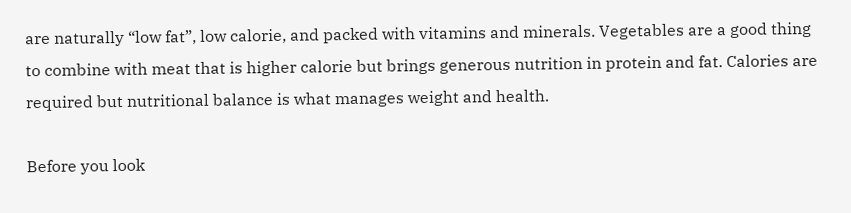are naturally “low fat”, low calorie, and packed with vitamins and minerals. Vegetables are a good thing to combine with meat that is higher calorie but brings generous nutrition in protein and fat. Calories are required but nutritional balance is what manages weight and health.

Before you look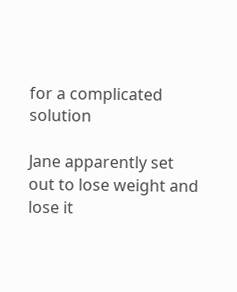for a complicated solution

Jane apparently set out to lose weight and lose it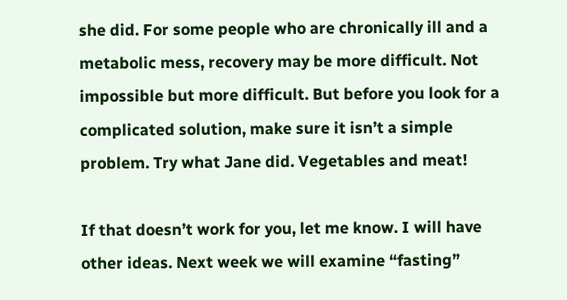she did. For some people who are chronically ill and a metabolic mess, recovery may be more difficult. Not impossible but more difficult. But before you look for a complicated solution, make sure it isn’t a simple problem. Try what Jane did. Vegetables and meat!

If that doesn’t work for you, let me know. I will have other ideas. Next week we will examine “fasting”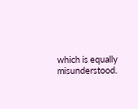which is equally misunderstood.